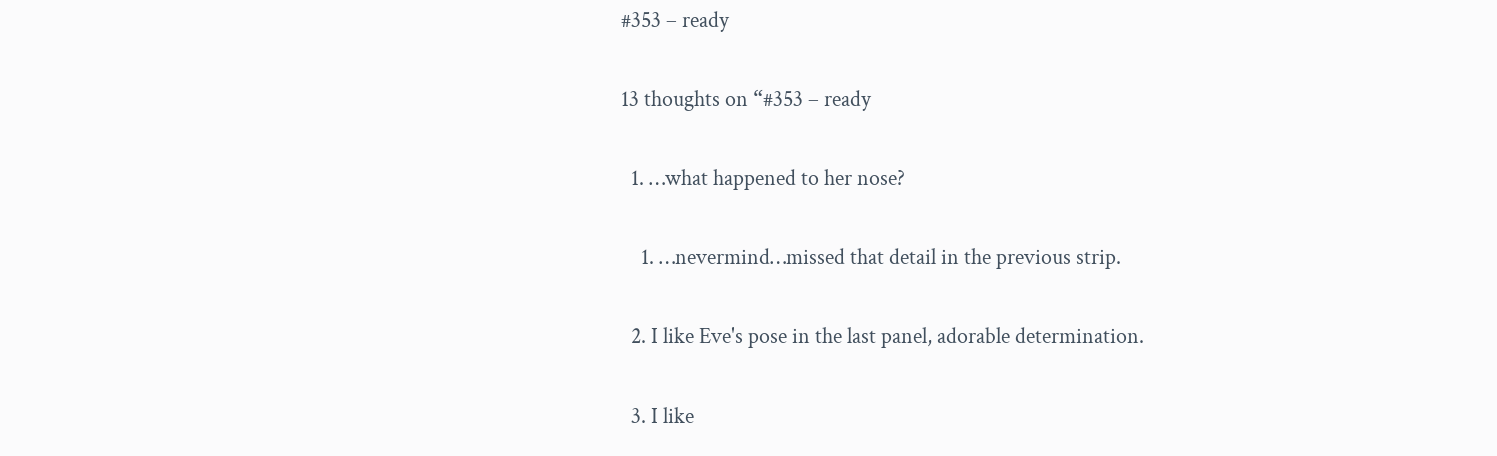#353 – ready

13 thoughts on “#353 – ready

  1. …what happened to her nose?

    1. …nevermind…missed that detail in the previous strip.

  2. I like Eve's pose in the last panel, adorable determination.

  3. I like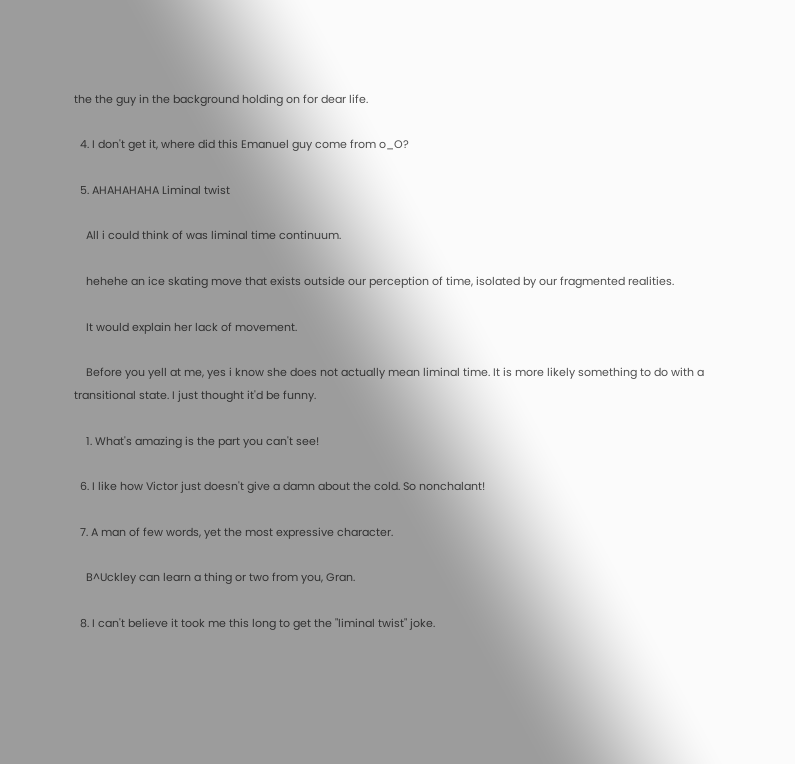the the guy in the background holding on for dear life.

  4. I don't get it, where did this Emanuel guy come from o_O?

  5. AHAHAHAHA Liminal twist

    All i could think of was liminal time continuum.

    hehehe an ice skating move that exists outside our perception of time, isolated by our fragmented realities.

    It would explain her lack of movement.

    Before you yell at me, yes i know she does not actually mean liminal time. It is more likely something to do with a transitional state. I just thought it'd be funny.

    1. What's amazing is the part you can't see!

  6. I like how Victor just doesn't give a damn about the cold. So nonchalant!

  7. A man of few words, yet the most expressive character.

    B^Uckley can learn a thing or two from you, Gran.

  8. I can't believe it took me this long to get the "liminal twist" joke.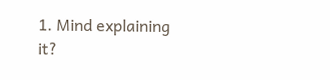1. Mind explaining it?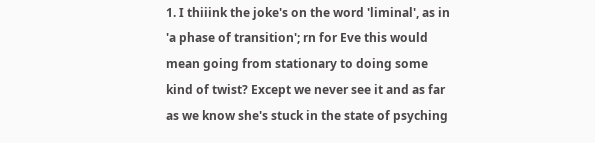1. I thiiink the joke's on the word 'liminal', as in 'a phase of transition'; rn for Eve this would mean going from stationary to doing some kind of twist? Except we never see it and as far as we know she's stuck in the state of psyching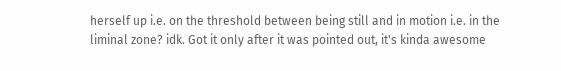herself up i.e. on the threshold between being still and in motion i.e. in the liminal zone? idk. Got it only after it was pointed out, it's kinda awesome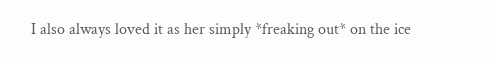I also always loved it as her simply *freaking out* on the ice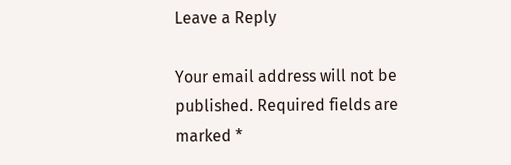Leave a Reply

Your email address will not be published. Required fields are marked *